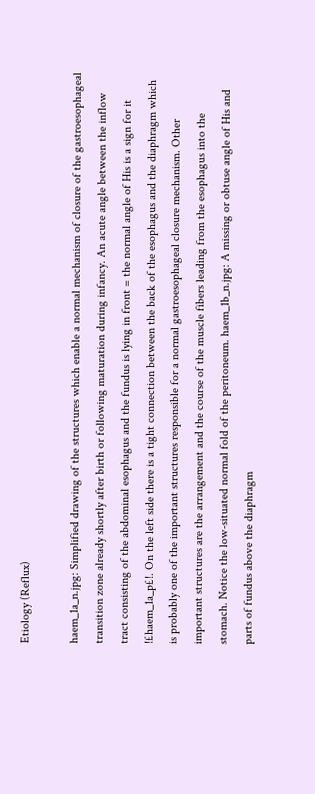Etiology (Reflux)

haem_1a_n.jpg: Simplified drawing of the structures which enable a normal mechanism of closure of the gastroesophageal transition zone already shortly after birth or following maturation during infancy. An acute angle between the inflow tract consisting of the abdominal esophagus and the fundus is lying in front = the normal angle of His is a sign for it !£haem_1a_p£!. On the left side there is a tight connection between the back of the esophagus and the diaphragm which is probably one of the important structures responsible for a normal gastroesophageal closure mechanism. Other important structures are the arrangement and the course of the muscle fibers leading from the esophagus into the stomach. Notice the low-situated normal fold of the peritoneum. haem_1b_n.jpg: A missing or obtuse angle of His and parts of fundus above the diaphragm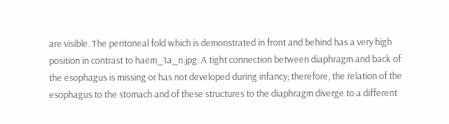are visible. The peritoneal fold which is demonstrated in front and behind has a very high position in contrast to haem_1a_n.jpg. A tight connection between diaphragm and back of the esophagus is missing or has not developed during infancy; therefore, the relation of the esophagus to the stomach and of these structures to the diaphragm diverge to a different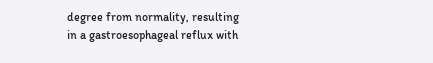degree from normality, resulting in a gastroesophageal reflux with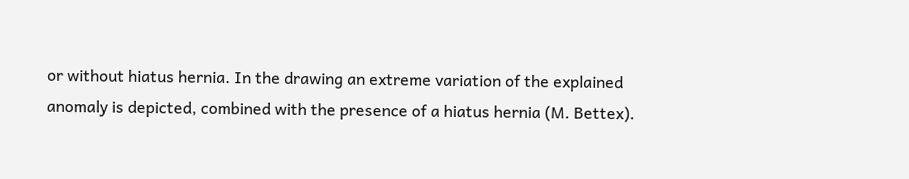or without hiatus hernia. In the drawing an extreme variation of the explained anomaly is depicted, combined with the presence of a hiatus hernia (M. Bettex).